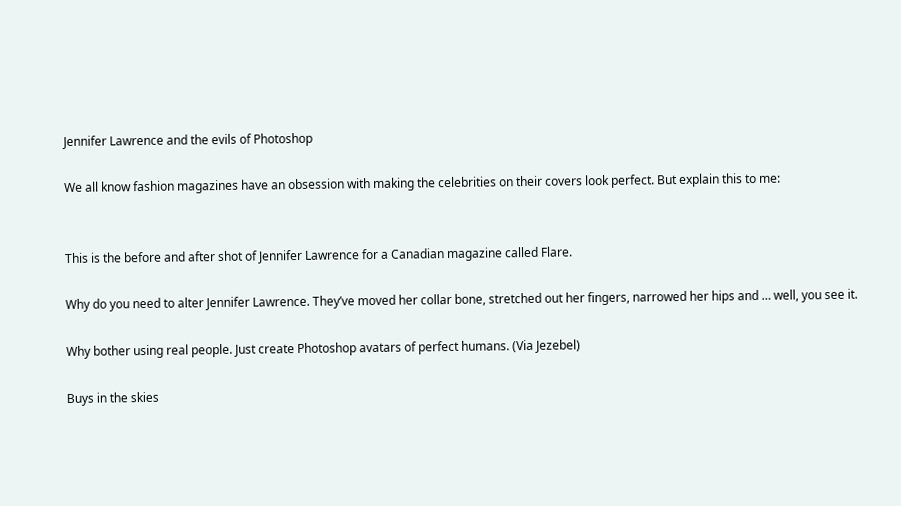Jennifer Lawrence and the evils of Photoshop

We all know fashion magazines have an obsession with making the celebrities on their covers look perfect. But explain this to me:


This is the before and after shot of Jennifer Lawrence for a Canadian magazine called Flare.

Why do you need to alter Jennifer Lawrence. They’ve moved her collar bone, stretched out her fingers, narrowed her hips and … well, you see it.

Why bother using real people. Just create Photoshop avatars of perfect humans. (Via Jezebel)

Buys in the skies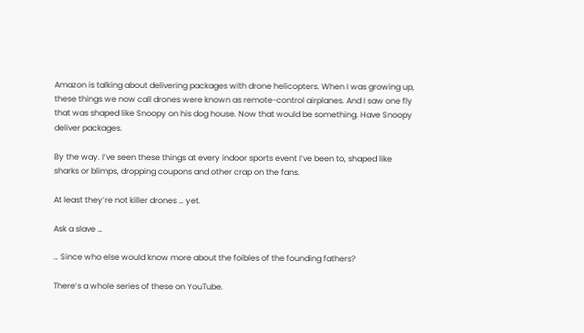Amazon is talking about delivering packages with drone helicopters. When I was growing up, these things we now call drones were known as remote-control airplanes. And I saw one fly that was shaped like Snoopy on his dog house. Now that would be something. Have Snoopy deliver packages.

By the way. I’ve seen these things at every indoor sports event I’ve been to, shaped like sharks or blimps, dropping coupons and other crap on the fans.

At least they’re not killer drones … yet.

Ask a slave …

… Since who else would know more about the foibles of the founding fathers?

There’s a whole series of these on YouTube.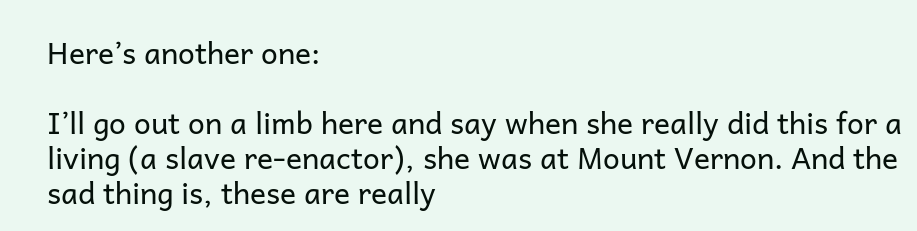Here’s another one:

I’ll go out on a limb here and say when she really did this for a living (a slave re-enactor), she was at Mount Vernon. And the sad thing is, these are really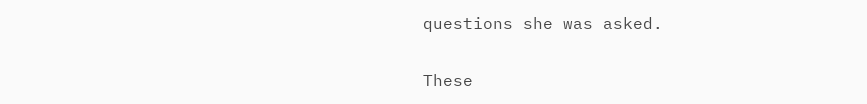questions she was asked.

These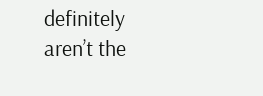definitely aren’t the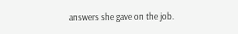answers she gave on the job.